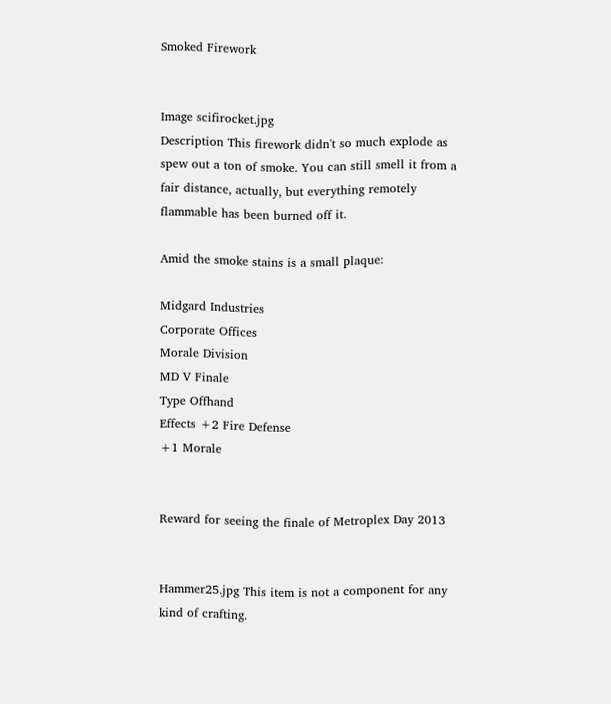Smoked Firework


Image scifirocket.jpg
Description This firework didn't so much explode as spew out a ton of smoke. You can still smell it from a fair distance, actually, but everything remotely flammable has been burned off it.

Amid the smoke stains is a small plaque:

Midgard Industries
Corporate Offices
Morale Division
MD V Finale
Type Offhand
Effects +2 Fire Defense
+1 Morale


Reward for seeing the finale of Metroplex Day 2013


Hammer25.jpg This item is not a component for any kind of crafting.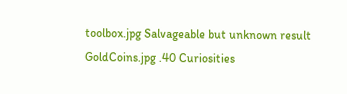toolbox.jpg Salvageable but unknown result
GoldCoins.jpg .40 Curiosities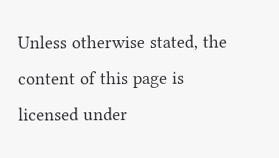Unless otherwise stated, the content of this page is licensed under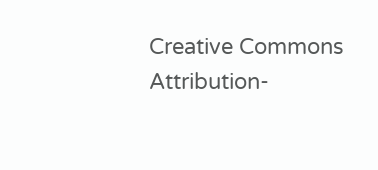Creative Commons Attribution-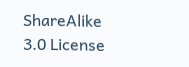ShareAlike 3.0 License